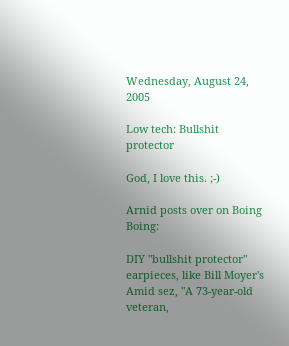Wednesday, August 24, 2005

Low tech: Bullshit protector

God, I love this. ;-)

Arnid posts over on Boing Boing:

DIY "bullshit protector" earpieces, like Bill Moyer's
Amid sez, "A 73-year-old veteran,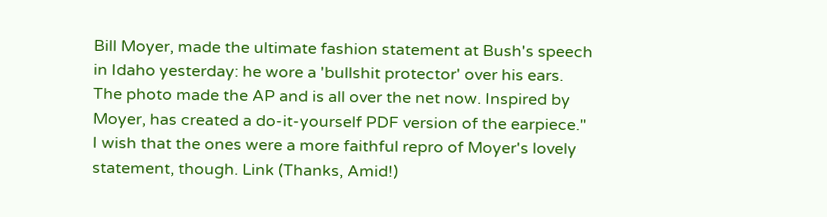Bill Moyer, made the ultimate fashion statement at Bush's speech in Idaho yesterday: he wore a 'bullshit protector' over his ears. The photo made the AP and is all over the net now. Inspired by Moyer, has created a do-it-yourself PDF version of the earpiece." I wish that the ones were a more faithful repro of Moyer's lovely statement, though. Link (Thanks, Amid!)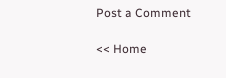Post a Comment

<< Home